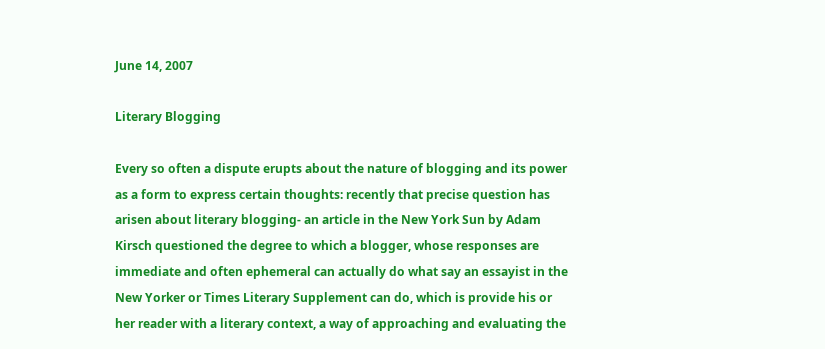June 14, 2007

Literary Blogging

Every so often a dispute erupts about the nature of blogging and its power as a form to express certain thoughts: recently that precise question has arisen about literary blogging- an article in the New York Sun by Adam Kirsch questioned the degree to which a blogger, whose responses are immediate and often ephemeral can actually do what say an essayist in the New Yorker or Times Literary Supplement can do, which is provide his or her reader with a literary context, a way of approaching and evaluating the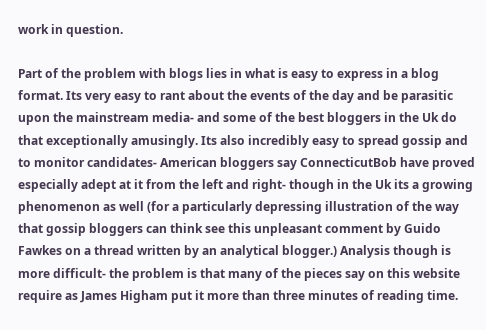work in question.

Part of the problem with blogs lies in what is easy to express in a blog format. Its very easy to rant about the events of the day and be parasitic upon the mainstream media- and some of the best bloggers in the Uk do that exceptionally amusingly. Its also incredibly easy to spread gossip and to monitor candidates- American bloggers say ConnecticutBob have proved especially adept at it from the left and right- though in the Uk its a growing phenomenon as well (for a particularly depressing illustration of the way that gossip bloggers can think see this unpleasant comment by Guido Fawkes on a thread written by an analytical blogger.) Analysis though is more difficult- the problem is that many of the pieces say on this website require as James Higham put it more than three minutes of reading time.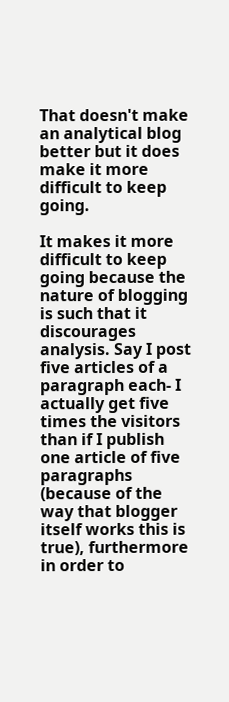That doesn't make an analytical blog better but it does make it more difficult to keep going.

It makes it more difficult to keep going because the nature of blogging is such that it discourages analysis. Say I post five articles of a paragraph each- I actually get five times the visitors than if I publish one article of five paragraphs (because of the way that blogger itself works this is true), furthermore in order to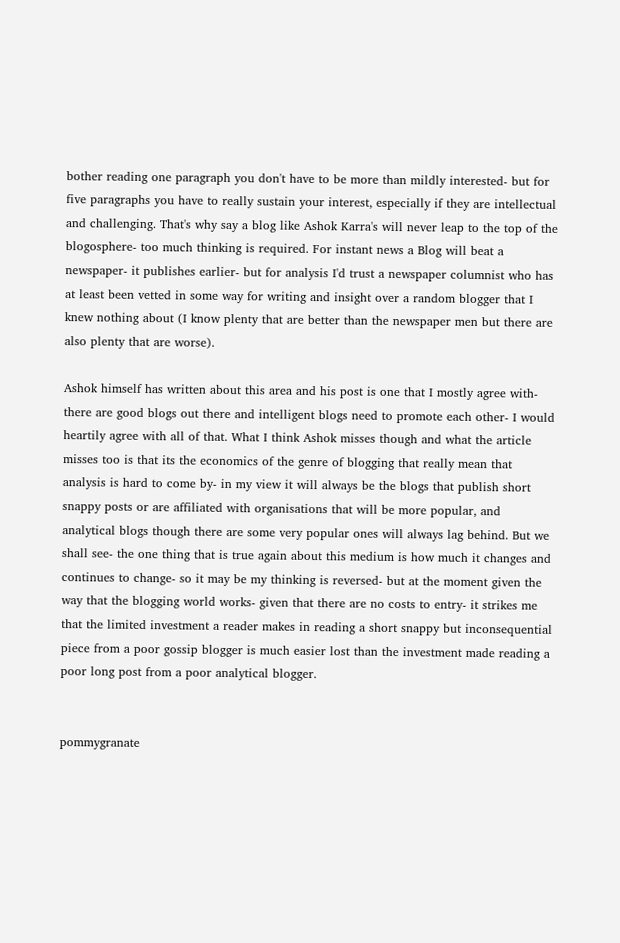bother reading one paragraph you don't have to be more than mildly interested- but for five paragraphs you have to really sustain your interest, especially if they are intellectual and challenging. That's why say a blog like Ashok Karra's will never leap to the top of the blogosphere- too much thinking is required. For instant news a Blog will beat a newspaper- it publishes earlier- but for analysis I'd trust a newspaper columnist who has at least been vetted in some way for writing and insight over a random blogger that I knew nothing about (I know plenty that are better than the newspaper men but there are also plenty that are worse).

Ashok himself has written about this area and his post is one that I mostly agree with- there are good blogs out there and intelligent blogs need to promote each other- I would heartily agree with all of that. What I think Ashok misses though and what the article misses too is that its the economics of the genre of blogging that really mean that analysis is hard to come by- in my view it will always be the blogs that publish short snappy posts or are affiliated with organisations that will be more popular, and analytical blogs though there are some very popular ones will always lag behind. But we shall see- the one thing that is true again about this medium is how much it changes and continues to change- so it may be my thinking is reversed- but at the moment given the way that the blogging world works- given that there are no costs to entry- it strikes me that the limited investment a reader makes in reading a short snappy but inconsequential piece from a poor gossip blogger is much easier lost than the investment made reading a poor long post from a poor analytical blogger.


pommygranate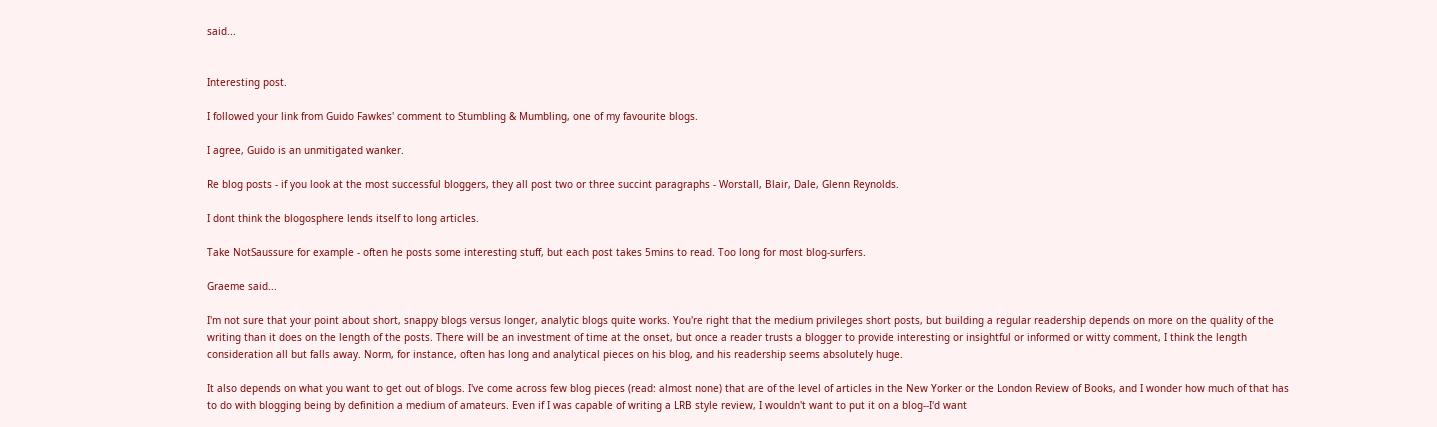said...


Interesting post.

I followed your link from Guido Fawkes' comment to Stumbling & Mumbling, one of my favourite blogs.

I agree, Guido is an unmitigated wanker.

Re blog posts - if you look at the most successful bloggers, they all post two or three succint paragraphs - Worstall, Blair, Dale, Glenn Reynolds.

I dont think the blogosphere lends itself to long articles.

Take NotSaussure for example - often he posts some interesting stuff, but each post takes 5mins to read. Too long for most blog-surfers.

Graeme said...

I'm not sure that your point about short, snappy blogs versus longer, analytic blogs quite works. You're right that the medium privileges short posts, but building a regular readership depends on more on the quality of the writing than it does on the length of the posts. There will be an investment of time at the onset, but once a reader trusts a blogger to provide interesting or insightful or informed or witty comment, I think the length consideration all but falls away. Norm, for instance, often has long and analytical pieces on his blog, and his readership seems absolutely huge.

It also depends on what you want to get out of blogs. I've come across few blog pieces (read: almost none) that are of the level of articles in the New Yorker or the London Review of Books, and I wonder how much of that has to do with blogging being by definition a medium of amateurs. Even if I was capable of writing a LRB style review, I wouldn't want to put it on a blog--I'd want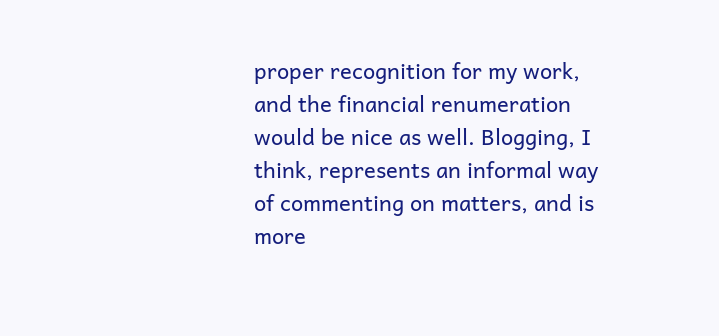proper recognition for my work, and the financial renumeration would be nice as well. Blogging, I think, represents an informal way of commenting on matters, and is more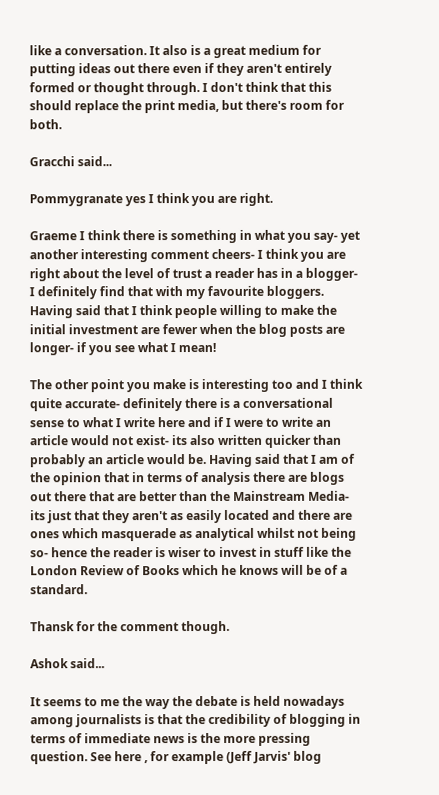like a conversation. It also is a great medium for putting ideas out there even if they aren't entirely formed or thought through. I don't think that this should replace the print media, but there's room for both.

Gracchi said...

Pommygranate yes I think you are right.

Graeme I think there is something in what you say- yet another interesting comment cheers- I think you are right about the level of trust a reader has in a blogger- I definitely find that with my favourite bloggers. Having said that I think people willing to make the initial investment are fewer when the blog posts are longer- if you see what I mean!

The other point you make is interesting too and I think quite accurate- definitely there is a conversational sense to what I write here and if I were to write an article would not exist- its also written quicker than probably an article would be. Having said that I am of the opinion that in terms of analysis there are blogs out there that are better than the Mainstream Media- its just that they aren't as easily located and there are ones which masquerade as analytical whilst not being so- hence the reader is wiser to invest in stuff like the London Review of Books which he knows will be of a standard.

Thansk for the comment though.

Ashok said...

It seems to me the way the debate is held nowadays among journalists is that the credibility of blogging in terms of immediate news is the more pressing question. See here , for example (Jeff Jarvis' blog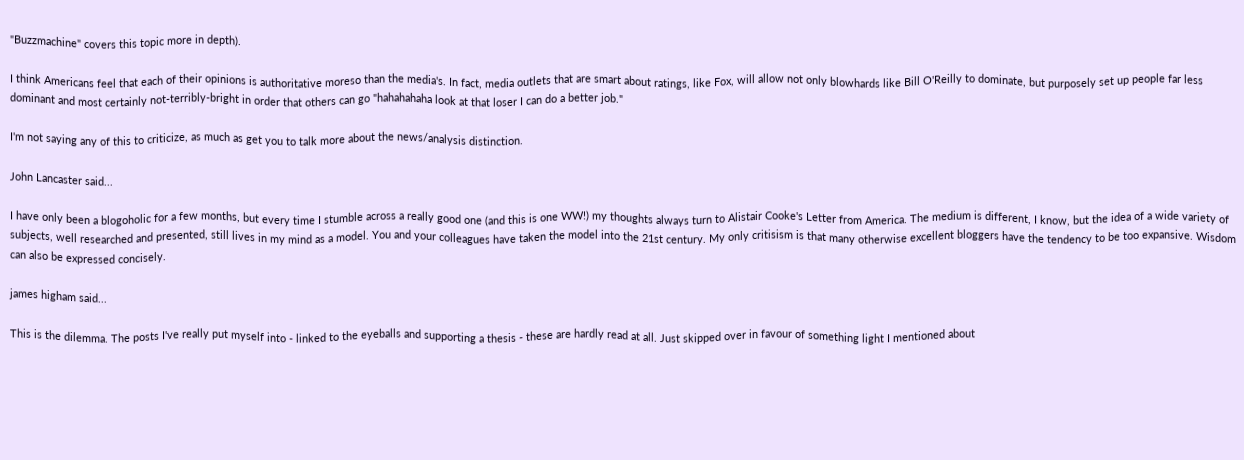"Buzzmachine" covers this topic more in depth).

I think Americans feel that each of their opinions is authoritative moreso than the media's. In fact, media outlets that are smart about ratings, like Fox, will allow not only blowhards like Bill O'Reilly to dominate, but purposely set up people far less dominant and most certainly not-terribly-bright in order that others can go "hahahahaha look at that loser I can do a better job."

I'm not saying any of this to criticize, as much as get you to talk more about the news/analysis distinction.

John Lancaster said...

I have only been a blogoholic for a few months, but every time I stumble across a really good one (and this is one WW!) my thoughts always turn to Alistair Cooke's Letter from America. The medium is different, I know, but the idea of a wide variety of subjects, well researched and presented, still lives in my mind as a model. You and your colleagues have taken the model into the 21st century. My only critisism is that many otherwise excellent bloggers have the tendency to be too expansive. Wisdom can also be expressed concisely.

james higham said...

This is the dilemma. The posts I've really put myself into - linked to the eyeballs and supporting a thesis - these are hardly read at all. Just skipped over in favour of something light I mentioned about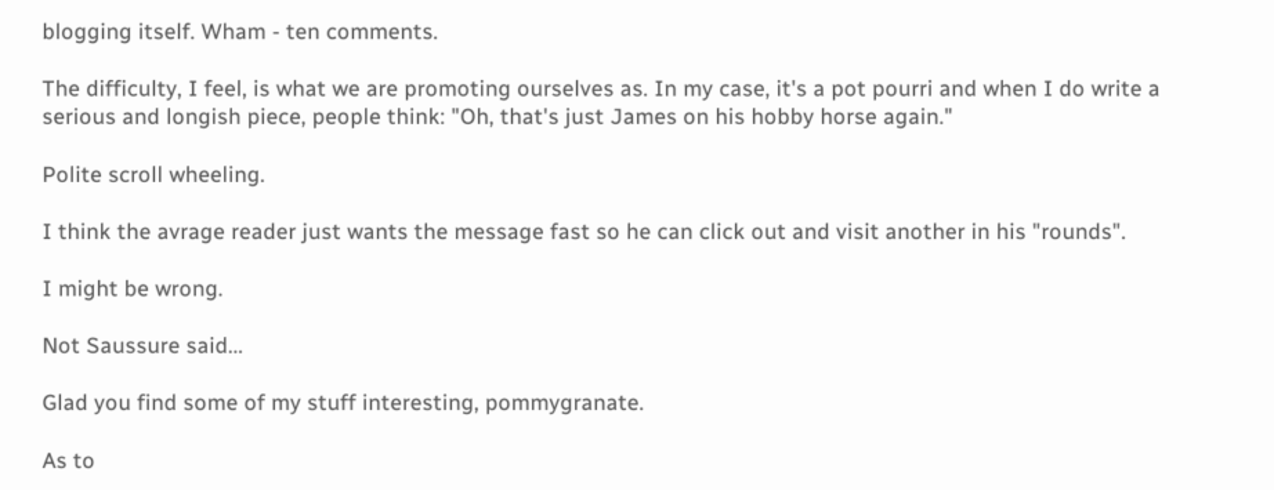blogging itself. Wham - ten comments.

The difficulty, I feel, is what we are promoting ourselves as. In my case, it's a pot pourri and when I do write a serious and longish piece, people think: "Oh, that's just James on his hobby horse again."

Polite scroll wheeling.

I think the avrage reader just wants the message fast so he can click out and visit another in his "rounds".

I might be wrong.

Not Saussure said...

Glad you find some of my stuff interesting, pommygranate.

As to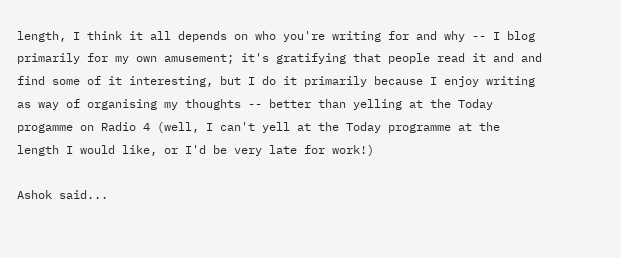length, I think it all depends on who you're writing for and why -- I blog primarily for my own amusement; it's gratifying that people read it and and find some of it interesting, but I do it primarily because I enjoy writing as way of organising my thoughts -- better than yelling at the Today progamme on Radio 4 (well, I can't yell at the Today programme at the length I would like, or I'd be very late for work!)

Ashok said...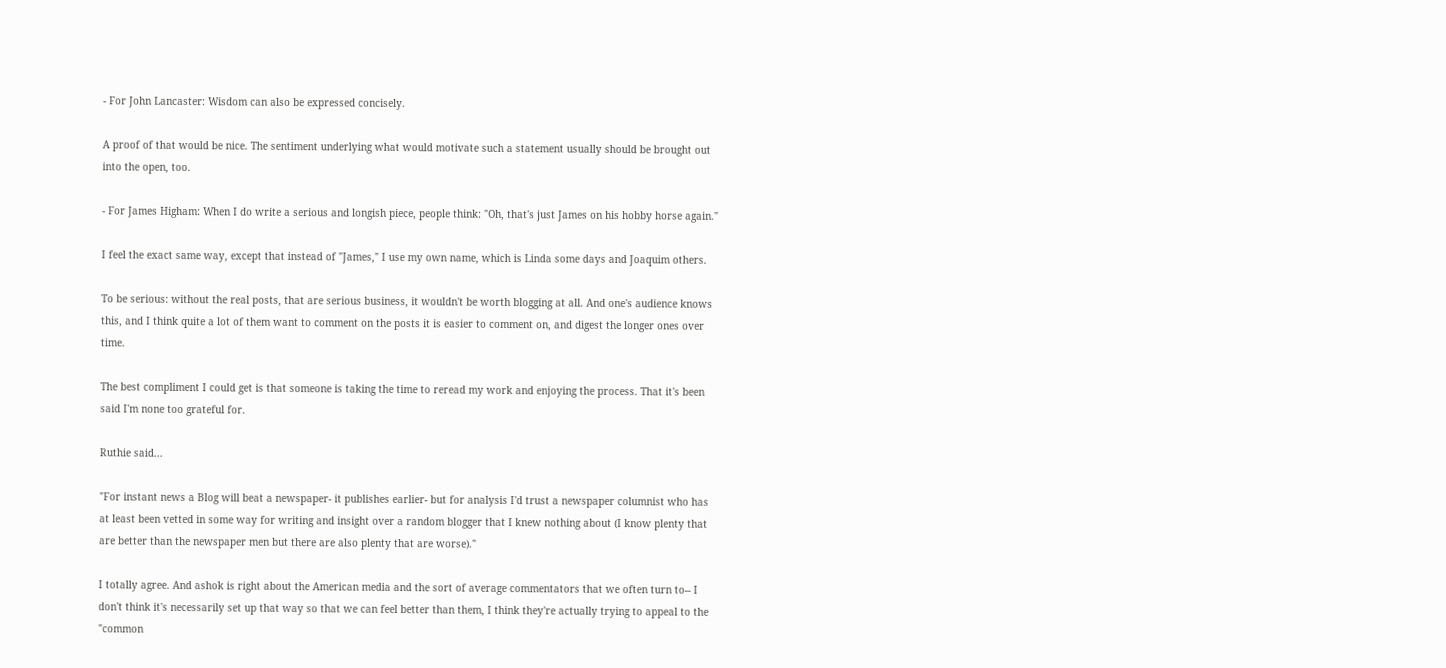- For John Lancaster: Wisdom can also be expressed concisely.

A proof of that would be nice. The sentiment underlying what would motivate such a statement usually should be brought out into the open, too.

- For James Higham: When I do write a serious and longish piece, people think: "Oh, that's just James on his hobby horse again."

I feel the exact same way, except that instead of "James," I use my own name, which is Linda some days and Joaquim others.

To be serious: without the real posts, that are serious business, it wouldn't be worth blogging at all. And one's audience knows this, and I think quite a lot of them want to comment on the posts it is easier to comment on, and digest the longer ones over time.

The best compliment I could get is that someone is taking the time to reread my work and enjoying the process. That it's been said I'm none too grateful for.

Ruthie said...

"For instant news a Blog will beat a newspaper- it publishes earlier- but for analysis I'd trust a newspaper columnist who has at least been vetted in some way for writing and insight over a random blogger that I knew nothing about (I know plenty that are better than the newspaper men but there are also plenty that are worse)."

I totally agree. And ashok is right about the American media and the sort of average commentators that we often turn to-- I don't think it's necessarily set up that way so that we can feel better than them, I think they're actually trying to appeal to the "common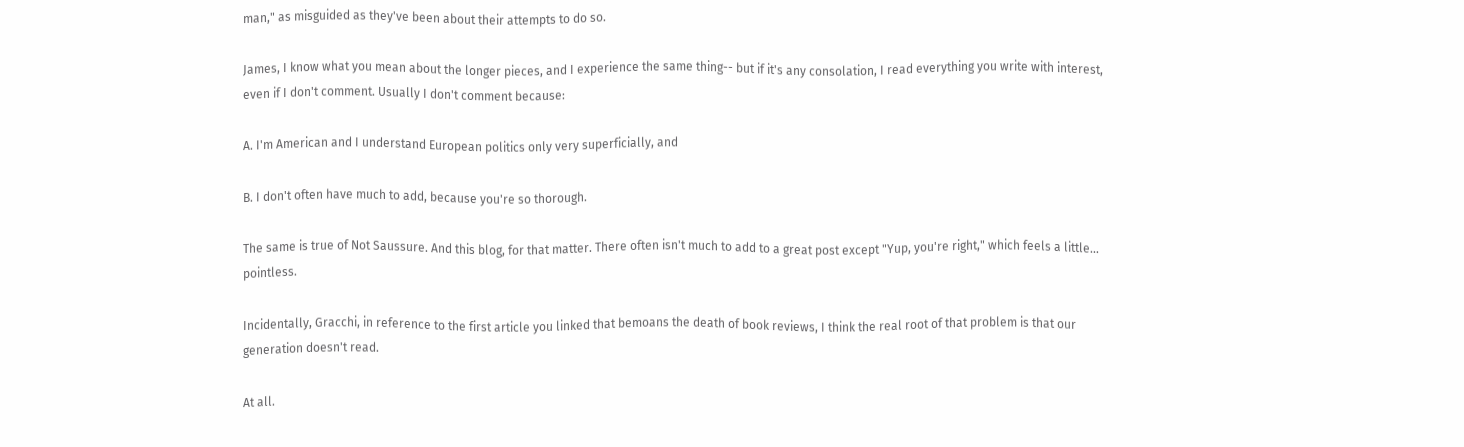man," as misguided as they've been about their attempts to do so.

James, I know what you mean about the longer pieces, and I experience the same thing-- but if it's any consolation, I read everything you write with interest, even if I don't comment. Usually I don't comment because:

A. I'm American and I understand European politics only very superficially, and

B. I don't often have much to add, because you're so thorough.

The same is true of Not Saussure. And this blog, for that matter. There often isn't much to add to a great post except "Yup, you're right," which feels a little... pointless.

Incidentally, Gracchi, in reference to the first article you linked that bemoans the death of book reviews, I think the real root of that problem is that our generation doesn't read.

At all.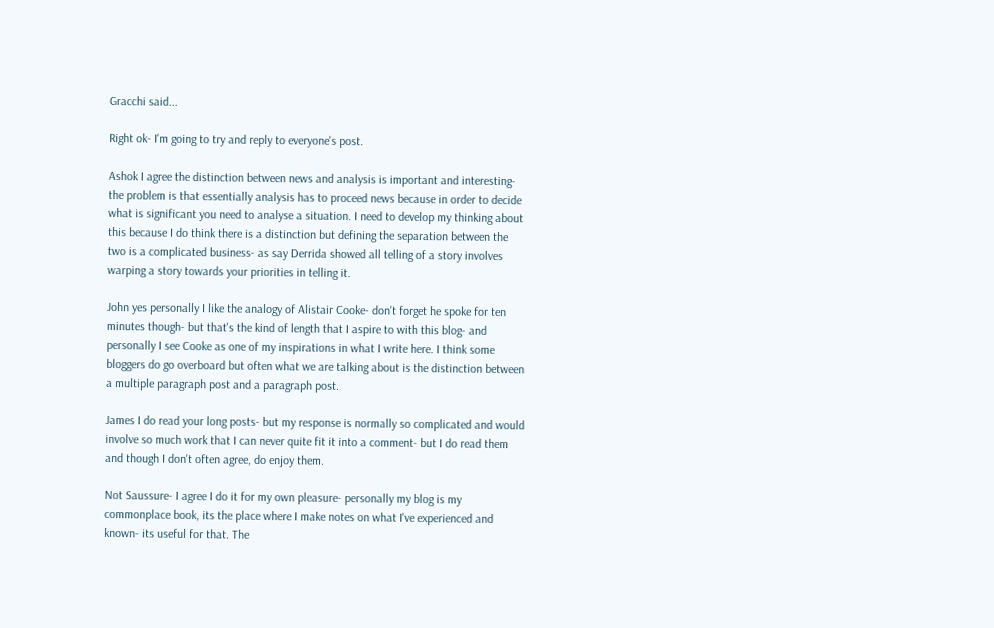Gracchi said...

Right ok- I'm going to try and reply to everyone's post.

Ashok I agree the distinction between news and analysis is important and interesting- the problem is that essentially analysis has to proceed news because in order to decide what is significant you need to analyse a situation. I need to develop my thinking about this because I do think there is a distinction but defining the separation between the two is a complicated business- as say Derrida showed all telling of a story involves warping a story towards your priorities in telling it.

John yes personally I like the analogy of Alistair Cooke- don't forget he spoke for ten minutes though- but that's the kind of length that I aspire to with this blog- and personally I see Cooke as one of my inspirations in what I write here. I think some bloggers do go overboard but often what we are talking about is the distinction between a multiple paragraph post and a paragraph post.

James I do read your long posts- but my response is normally so complicated and would involve so much work that I can never quite fit it into a comment- but I do read them and though I don't often agree, do enjoy them.

Not Saussure- I agree I do it for my own pleasure- personally my blog is my commonplace book, its the place where I make notes on what I've experienced and known- its useful for that. The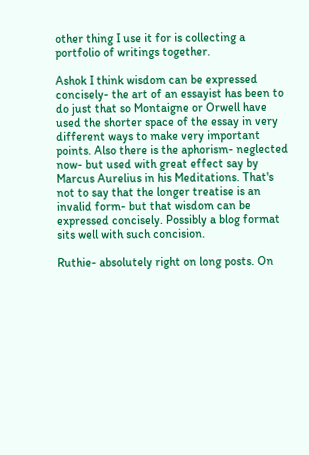other thing I use it for is collecting a portfolio of writings together.

Ashok I think wisdom can be expressed concisely- the art of an essayist has been to do just that so Montaigne or Orwell have used the shorter space of the essay in very different ways to make very important points. Also there is the aphorism- neglected now- but used with great effect say by Marcus Aurelius in his Meditations. That's not to say that the longer treatise is an invalid form- but that wisdom can be expressed concisely. Possibly a blog format sits well with such concision.

Ruthie- absolutely right on long posts. On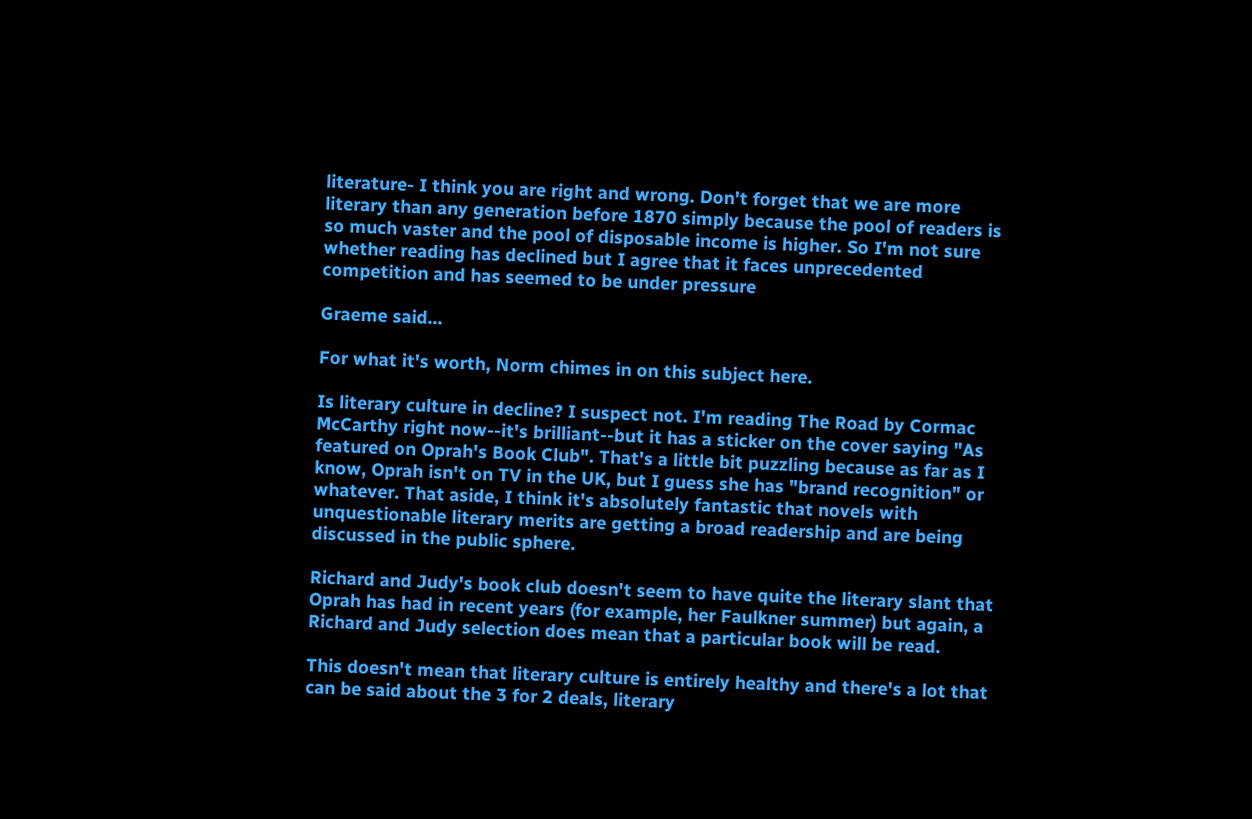literature- I think you are right and wrong. Don't forget that we are more literary than any generation before 1870 simply because the pool of readers is so much vaster and the pool of disposable income is higher. So I'm not sure whether reading has declined but I agree that it faces unprecedented competition and has seemed to be under pressure

Graeme said...

For what it's worth, Norm chimes in on this subject here.

Is literary culture in decline? I suspect not. I'm reading The Road by Cormac McCarthy right now--it's brilliant--but it has a sticker on the cover saying "As featured on Oprah's Book Club". That's a little bit puzzling because as far as I know, Oprah isn't on TV in the UK, but I guess she has "brand recognition" or whatever. That aside, I think it's absolutely fantastic that novels with unquestionable literary merits are getting a broad readership and are being discussed in the public sphere.

Richard and Judy's book club doesn't seem to have quite the literary slant that Oprah has had in recent years (for example, her Faulkner summer) but again, a Richard and Judy selection does mean that a particular book will be read.

This doesn't mean that literary culture is entirely healthy and there's a lot that can be said about the 3 for 2 deals, literary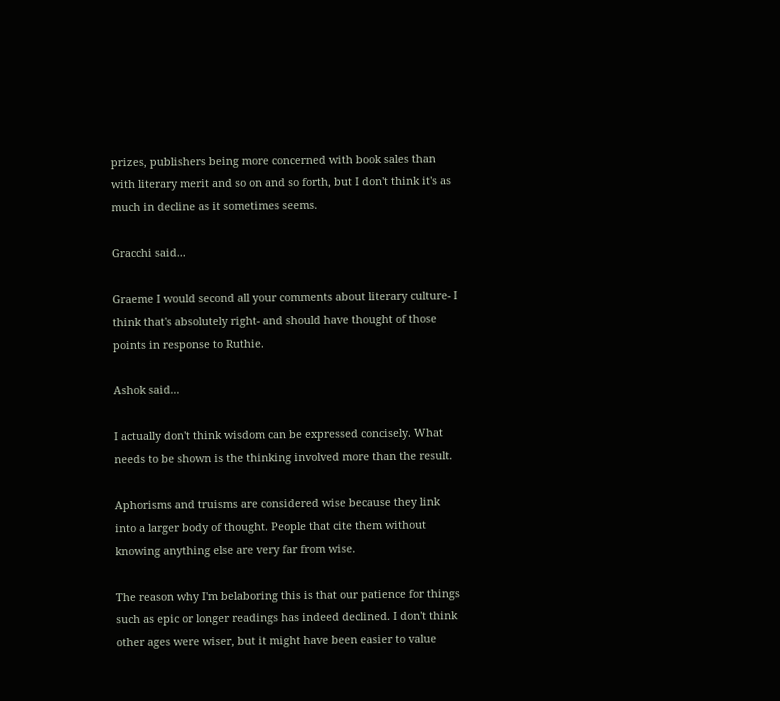prizes, publishers being more concerned with book sales than with literary merit and so on and so forth, but I don't think it's as much in decline as it sometimes seems.

Gracchi said...

Graeme I would second all your comments about literary culture- I think that's absolutely right- and should have thought of those points in response to Ruthie.

Ashok said...

I actually don't think wisdom can be expressed concisely. What needs to be shown is the thinking involved more than the result.

Aphorisms and truisms are considered wise because they link into a larger body of thought. People that cite them without knowing anything else are very far from wise.

The reason why I'm belaboring this is that our patience for things such as epic or longer readings has indeed declined. I don't think other ages were wiser, but it might have been easier to value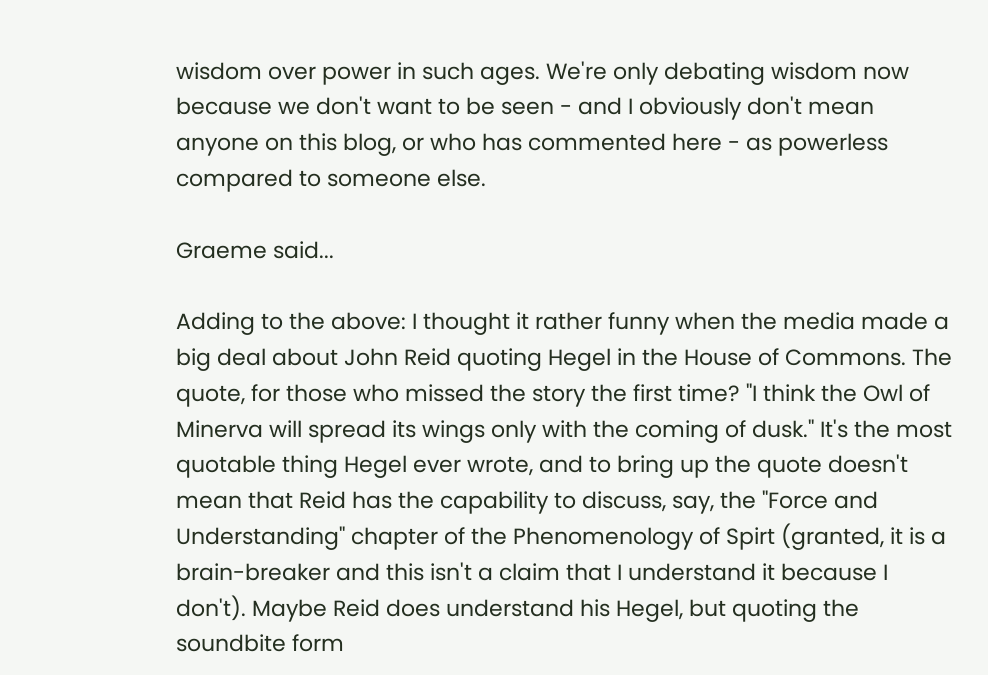wisdom over power in such ages. We're only debating wisdom now because we don't want to be seen - and I obviously don't mean anyone on this blog, or who has commented here - as powerless compared to someone else.

Graeme said...

Adding to the above: I thought it rather funny when the media made a big deal about John Reid quoting Hegel in the House of Commons. The quote, for those who missed the story the first time? "I think the Owl of Minerva will spread its wings only with the coming of dusk." It's the most quotable thing Hegel ever wrote, and to bring up the quote doesn't mean that Reid has the capability to discuss, say, the "Force and Understanding" chapter of the Phenomenology of Spirt (granted, it is a brain-breaker and this isn't a claim that I understand it because I don't). Maybe Reid does understand his Hegel, but quoting the soundbite form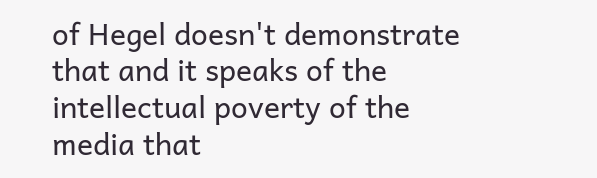of Hegel doesn't demonstrate that and it speaks of the intellectual poverty of the media that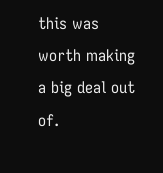this was worth making a big deal out of.